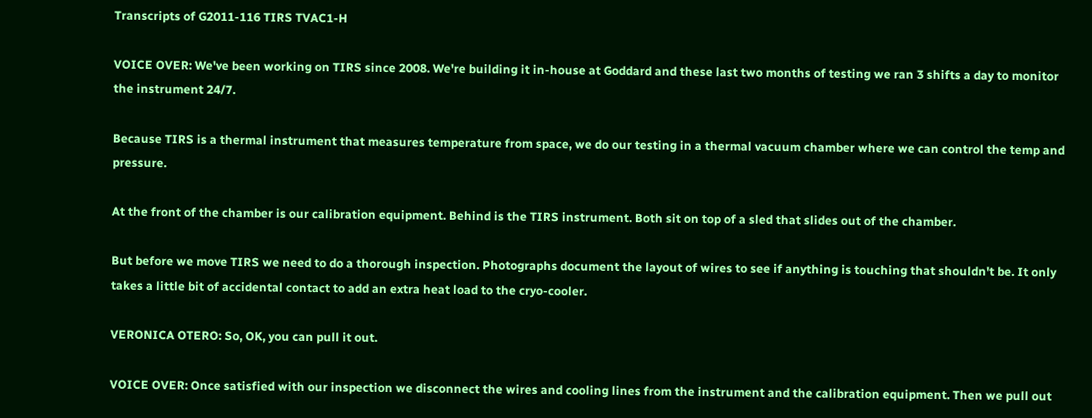Transcripts of G2011-116 TIRS TVAC1-H

VOICE OVER: We've been working on TIRS since 2008. We're building it in-house at Goddard and these last two months of testing we ran 3 shifts a day to monitor the instrument 24/7.

Because TIRS is a thermal instrument that measures temperature from space, we do our testing in a thermal vacuum chamber where we can control the temp and pressure.

At the front of the chamber is our calibration equipment. Behind is the TIRS instrument. Both sit on top of a sled that slides out of the chamber.

But before we move TIRS we need to do a thorough inspection. Photographs document the layout of wires to see if anything is touching that shouldn't be. It only takes a little bit of accidental contact to add an extra heat load to the cryo-cooler.

VERONICA OTERO: So, OK, you can pull it out.

VOICE OVER: Once satisfied with our inspection we disconnect the wires and cooling lines from the instrument and the calibration equipment. Then we pull out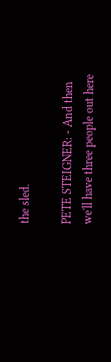the sled.

PETE STEIGNER: - And then we'll have three people out here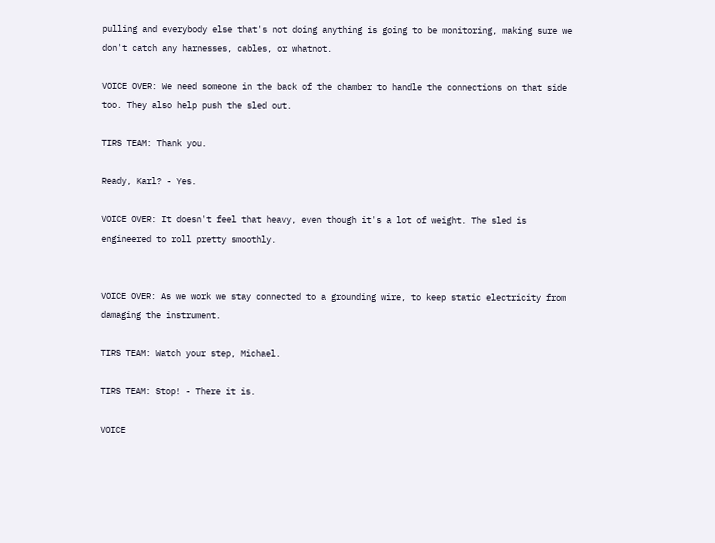pulling and everybody else that's not doing anything is going to be monitoring, making sure we don't catch any harnesses, cables, or whatnot.

VOICE OVER: We need someone in the back of the chamber to handle the connections on that side too. They also help push the sled out.

TIRS TEAM: Thank you.

Ready, Karl? - Yes.

VOICE OVER: It doesn't feel that heavy, even though it's a lot of weight. The sled is engineered to roll pretty smoothly.


VOICE OVER: As we work we stay connected to a grounding wire, to keep static electricity from damaging the instrument.

TIRS TEAM: Watch your step, Michael.

TIRS TEAM: Stop! - There it is.

VOICE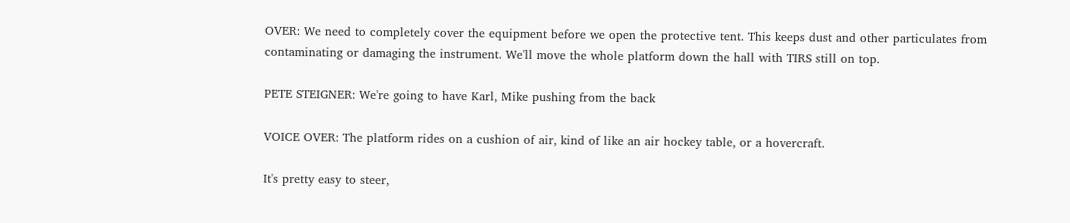OVER: We need to completely cover the equipment before we open the protective tent. This keeps dust and other particulates from contaminating or damaging the instrument. We'll move the whole platform down the hall with TIRS still on top.

PETE STEIGNER: We're going to have Karl, Mike pushing from the back

VOICE OVER: The platform rides on a cushion of air, kind of like an air hockey table, or a hovercraft.

It's pretty easy to steer,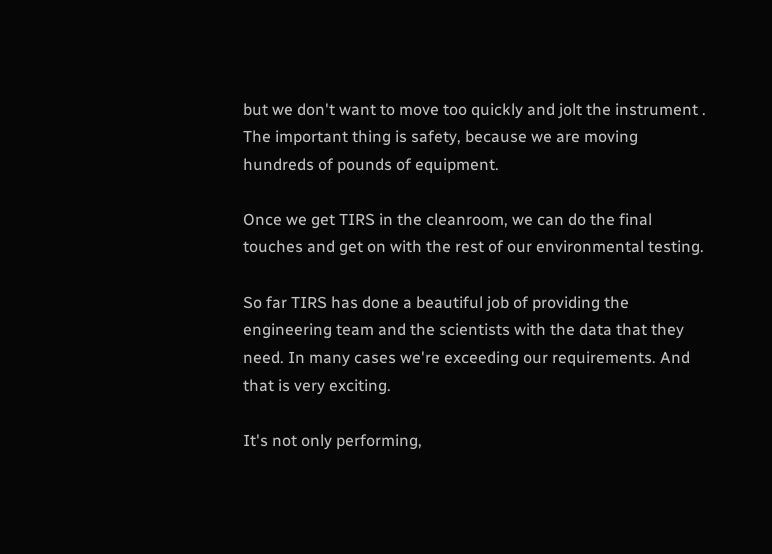but we don't want to move too quickly and jolt the instrument . The important thing is safety, because we are moving hundreds of pounds of equipment.

Once we get TIRS in the cleanroom, we can do the final touches and get on with the rest of our environmental testing.

So far TIRS has done a beautiful job of providing the engineering team and the scientists with the data that they need. In many cases we're exceeding our requirements. And that is very exciting.

It's not only performing,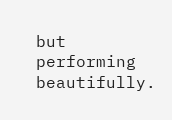but performing beautifully.